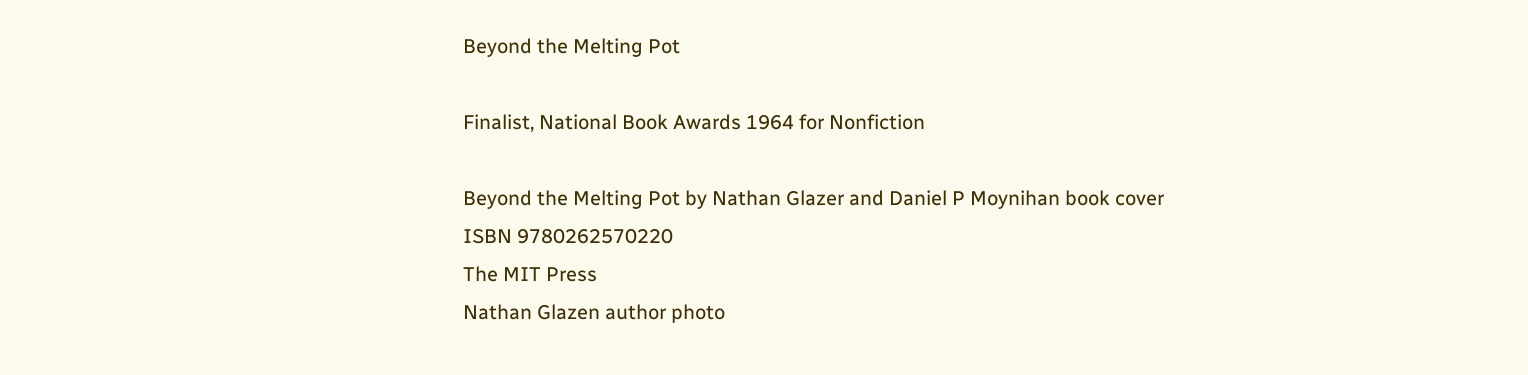Beyond the Melting Pot

Finalist, National Book Awards 1964 for Nonfiction

Beyond the Melting Pot by Nathan Glazer and Daniel P Moynihan book cover
ISBN 9780262570220
The MIT Press
Nathan Glazen author photo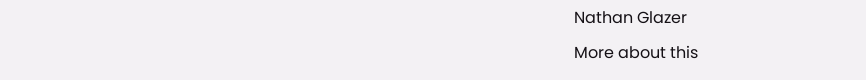Nathan Glazer

More about this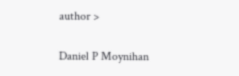author >

Daniel P Moynihan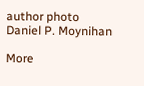author photo
Daniel P. Moynihan

More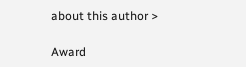about this author >

Award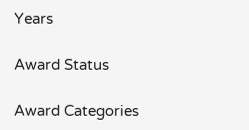Years

Award Status

Award Categories